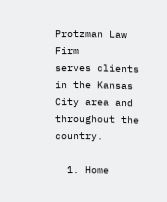Protzman Law Firm
serves clients in the Kansas City area and throughout the country.

  1. Home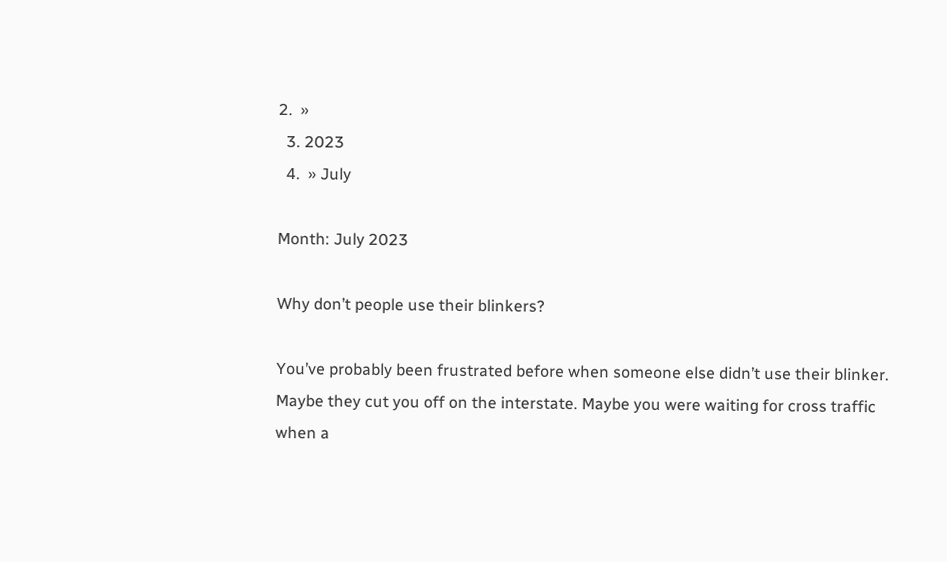2.  »
  3. 2023
  4.  » July

Month: July 2023

Why don’t people use their blinkers?

You’ve probably been frustrated before when someone else didn’t use their blinker. Maybe they cut you off on the interstate. Maybe you were waiting for cross traffic when a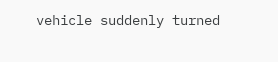vehicle suddenly turned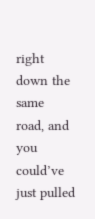right down the same road, and you could’ve just pulled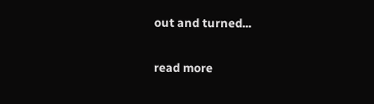out and turned...

read more